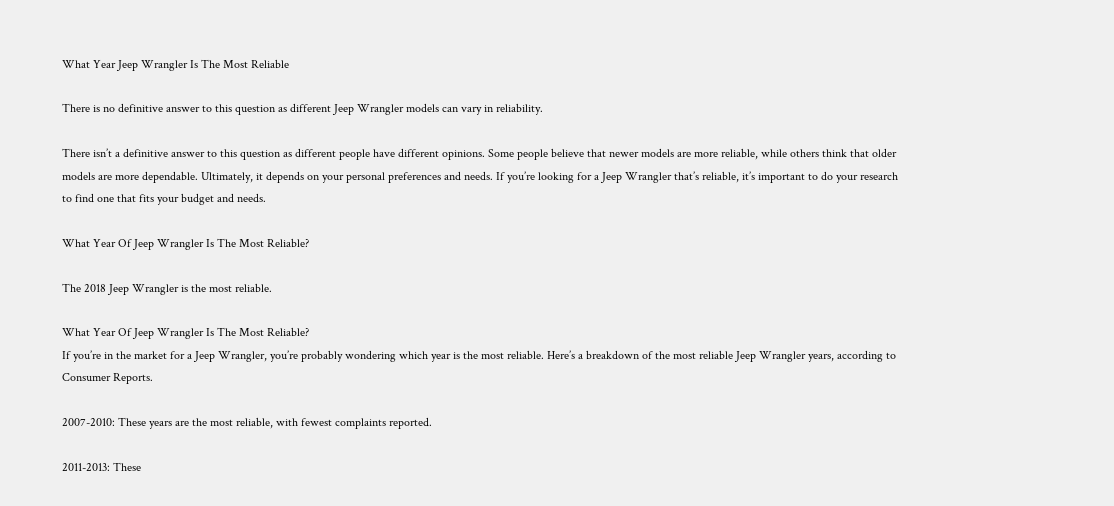What Year Jeep Wrangler Is The Most Reliable

There is no definitive answer to this question as different Jeep Wrangler models can vary in reliability.

There isn’t a definitive answer to this question as different people have different opinions. Some people believe that newer models are more reliable, while others think that older models are more dependable. Ultimately, it depends on your personal preferences and needs. If you’re looking for a Jeep Wrangler that’s reliable, it’s important to do your research to find one that fits your budget and needs.

What Year Of Jeep Wrangler Is The Most Reliable?

The 2018 Jeep Wrangler is the most reliable.

What Year Of Jeep Wrangler Is The Most Reliable?
If you’re in the market for a Jeep Wrangler, you’re probably wondering which year is the most reliable. Here’s a breakdown of the most reliable Jeep Wrangler years, according to Consumer Reports.

2007-2010: These years are the most reliable, with fewest complaints reported.

2011-2013: These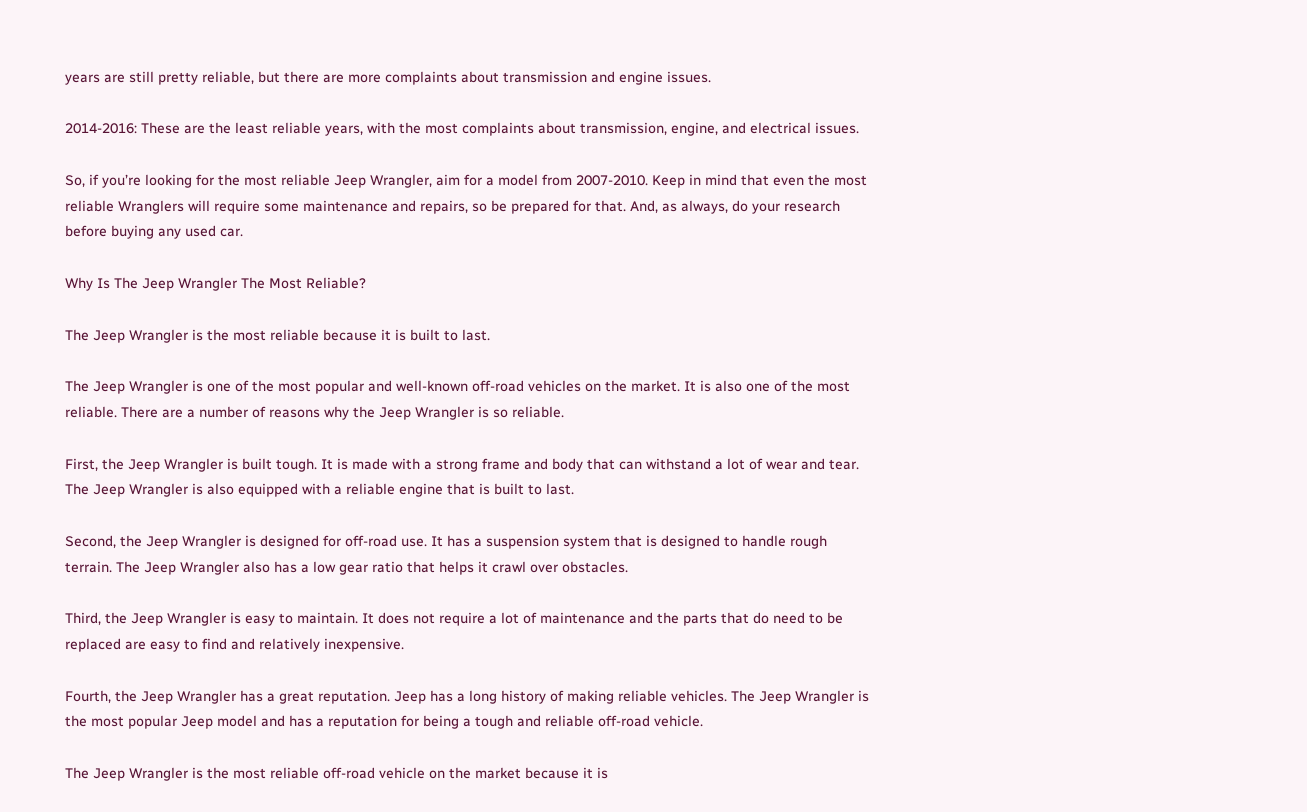years are still pretty reliable, but there are more complaints about transmission and engine issues.

2014-2016: These are the least reliable years, with the most complaints about transmission, engine, and electrical issues.

So, if you’re looking for the most reliable Jeep Wrangler, aim for a model from 2007-2010. Keep in mind that even the most reliable Wranglers will require some maintenance and repairs, so be prepared for that. And, as always, do your research before buying any used car.

Why Is The Jeep Wrangler The Most Reliable?

The Jeep Wrangler is the most reliable because it is built to last.

The Jeep Wrangler is one of the most popular and well-known off-road vehicles on the market. It is also one of the most reliable. There are a number of reasons why the Jeep Wrangler is so reliable.

First, the Jeep Wrangler is built tough. It is made with a strong frame and body that can withstand a lot of wear and tear. The Jeep Wrangler is also equipped with a reliable engine that is built to last.

Second, the Jeep Wrangler is designed for off-road use. It has a suspension system that is designed to handle rough terrain. The Jeep Wrangler also has a low gear ratio that helps it crawl over obstacles.

Third, the Jeep Wrangler is easy to maintain. It does not require a lot of maintenance and the parts that do need to be replaced are easy to find and relatively inexpensive.

Fourth, the Jeep Wrangler has a great reputation. Jeep has a long history of making reliable vehicles. The Jeep Wrangler is the most popular Jeep model and has a reputation for being a tough and reliable off-road vehicle.

The Jeep Wrangler is the most reliable off-road vehicle on the market because it is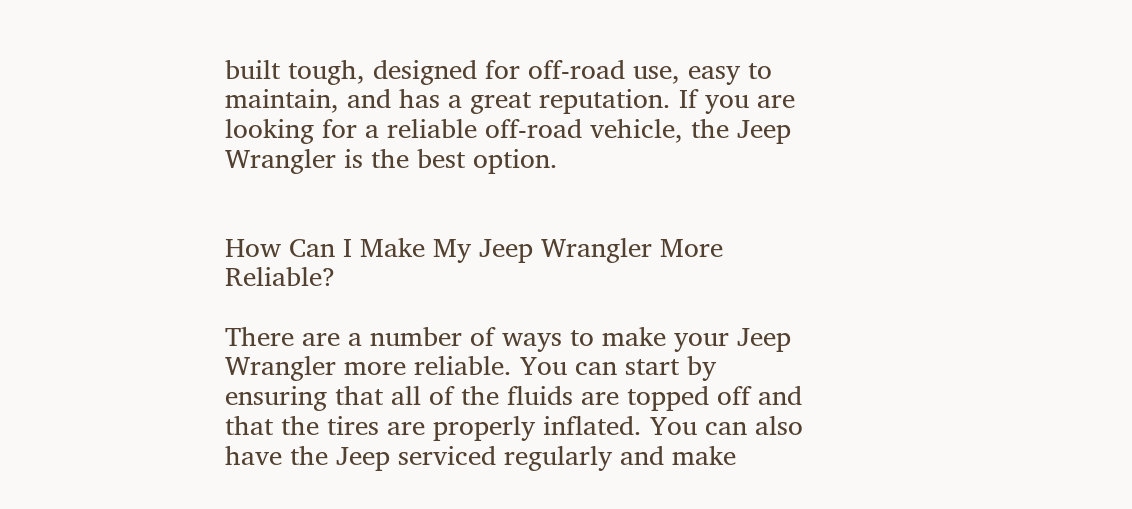built tough, designed for off-road use, easy to maintain, and has a great reputation. If you are looking for a reliable off-road vehicle, the Jeep Wrangler is the best option.


How Can I Make My Jeep Wrangler More Reliable?

There are a number of ways to make your Jeep Wrangler more reliable. You can start by ensuring that all of the fluids are topped off and that the tires are properly inflated. You can also have the Jeep serviced regularly and make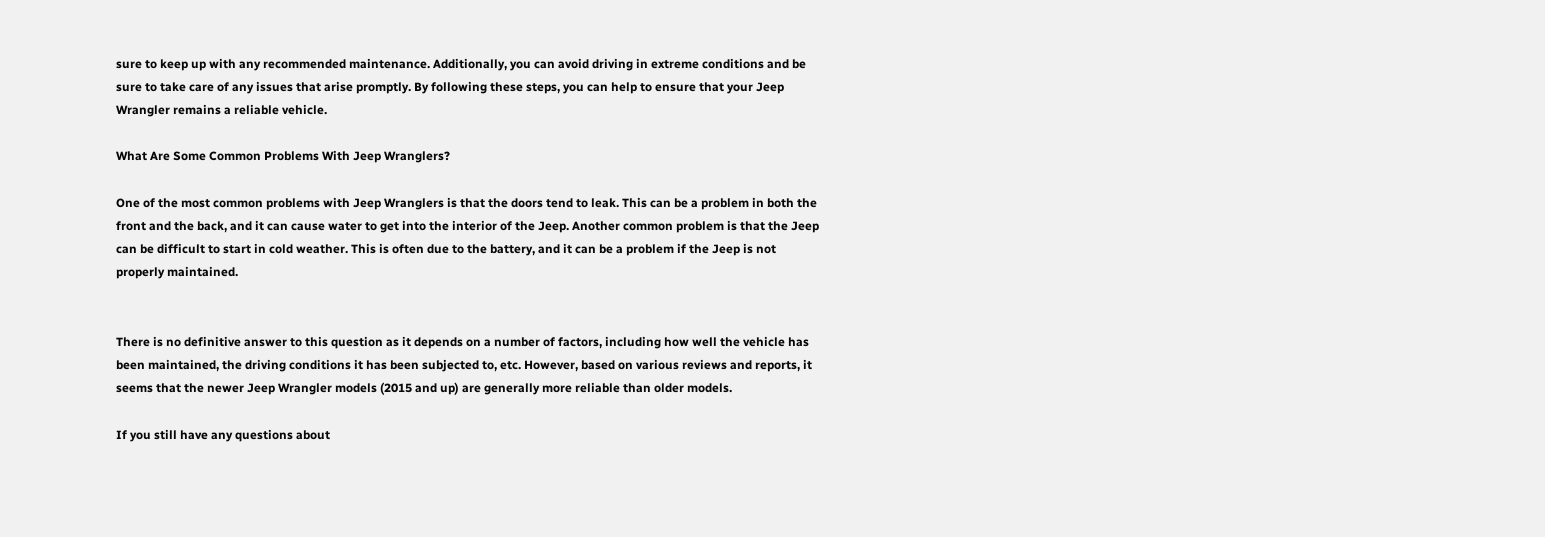sure to keep up with any recommended maintenance. Additionally, you can avoid driving in extreme conditions and be sure to take care of any issues that arise promptly. By following these steps, you can help to ensure that your Jeep Wrangler remains a reliable vehicle.

What Are Some Common Problems With Jeep Wranglers?

One of the most common problems with Jeep Wranglers is that the doors tend to leak. This can be a problem in both the front and the back, and it can cause water to get into the interior of the Jeep. Another common problem is that the Jeep can be difficult to start in cold weather. This is often due to the battery, and it can be a problem if the Jeep is not properly maintained.


There is no definitive answer to this question as it depends on a number of factors, including how well the vehicle has been maintained, the driving conditions it has been subjected to, etc. However, based on various reviews and reports, it seems that the newer Jeep Wrangler models (2015 and up) are generally more reliable than older models.

If you still have any questions about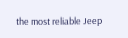the most reliable Jeep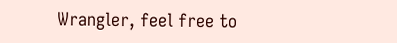Wrangler, feel free to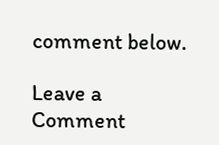comment below.

Leave a Comment